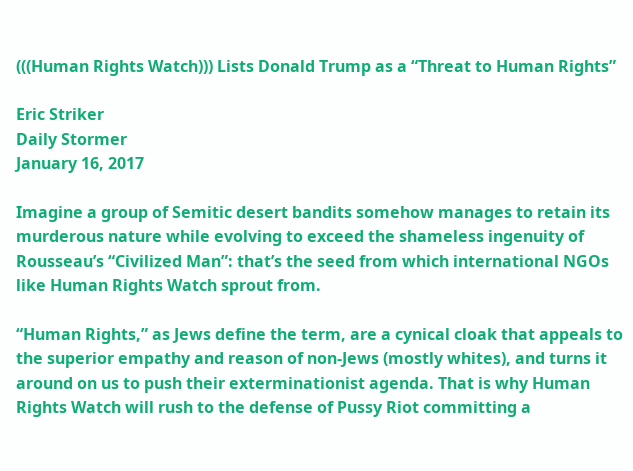(((Human Rights Watch))) Lists Donald Trump as a “Threat to Human Rights”

Eric Striker
Daily Stormer
January 16, 2017

Imagine a group of Semitic desert bandits somehow manages to retain its murderous nature while evolving to exceed the shameless ingenuity of Rousseau’s “Civilized Man”: that’s the seed from which international NGOs like Human Rights Watch sprout from.

“Human Rights,” as Jews define the term, are a cynical cloak that appeals to the superior empathy and reason of non-Jews (mostly whites), and turns it around on us to push their exterminationist agenda. That is why Human Rights Watch will rush to the defense of Pussy Riot committing a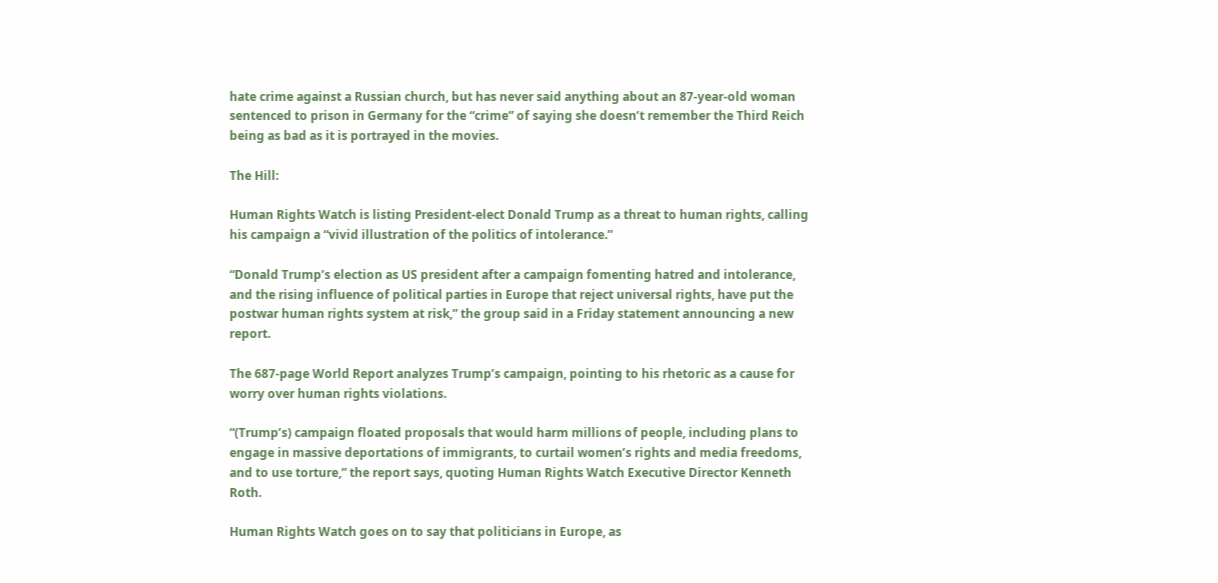hate crime against a Russian church, but has never said anything about an 87-year-old woman sentenced to prison in Germany for the “crime” of saying she doesn’t remember the Third Reich being as bad as it is portrayed in the movies.

The Hill:

Human Rights Watch is listing President-elect Donald Trump as a threat to human rights, calling his campaign a “vivid illustration of the politics of intolerance.”

“Donald Trump’s election as US president after a campaign fomenting hatred and intolerance, and the rising influence of political parties in Europe that reject universal rights, have put the postwar human rights system at risk,” the group said in a Friday statement announcing a new report.

The 687-page World Report analyzes Trump’s campaign, pointing to his rhetoric as a cause for worry over human rights violations.

“(Trump’s) campaign floated proposals that would harm millions of people, including plans to engage in massive deportations of immigrants, to curtail women’s rights and media freedoms, and to use torture,” the report says, quoting Human Rights Watch Executive Director Kenneth Roth.

Human Rights Watch goes on to say that politicians in Europe, as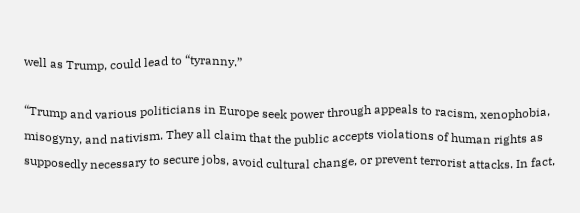well as Trump, could lead to “tyranny.”

“Trump and various politicians in Europe seek power through appeals to racism, xenophobia, misogyny, and nativism. They all claim that the public accepts violations of human rights as supposedly necessary to secure jobs, avoid cultural change, or prevent terrorist attacks. In fact,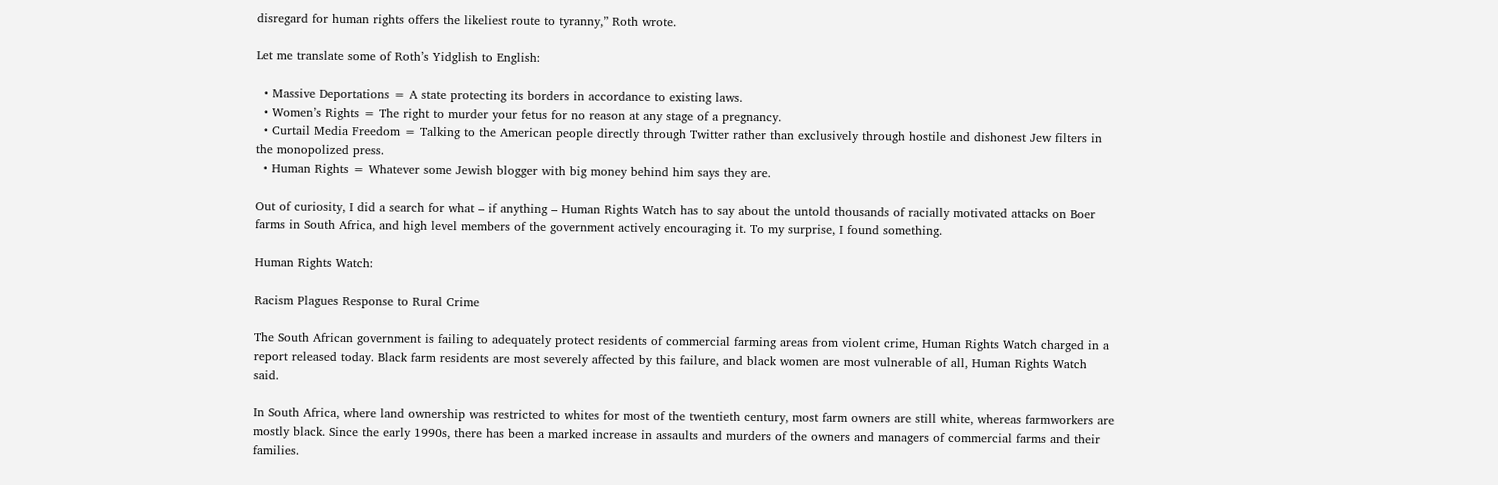disregard for human rights offers the likeliest route to tyranny,” Roth wrote.

Let me translate some of Roth’s Yidglish to English:

  • Massive Deportations = A state protecting its borders in accordance to existing laws.
  • Women’s Rights = The right to murder your fetus for no reason at any stage of a pregnancy.
  • Curtail Media Freedom = Talking to the American people directly through Twitter rather than exclusively through hostile and dishonest Jew filters in the monopolized press.
  • Human Rights = Whatever some Jewish blogger with big money behind him says they are.

Out of curiosity, I did a search for what – if anything – Human Rights Watch has to say about the untold thousands of racially motivated attacks on Boer farms in South Africa, and high level members of the government actively encouraging it. To my surprise, I found something.

Human Rights Watch:

Racism Plagues Response to Rural Crime

The South African government is failing to adequately protect residents of commercial farming areas from violent crime, Human Rights Watch charged in a report released today. Black farm residents are most severely affected by this failure, and black women are most vulnerable of all, Human Rights Watch said.

In South Africa, where land ownership was restricted to whites for most of the twentieth century, most farm owners are still white, whereas farmworkers are mostly black. Since the early 1990s, there has been a marked increase in assaults and murders of the owners and managers of commercial farms and their families.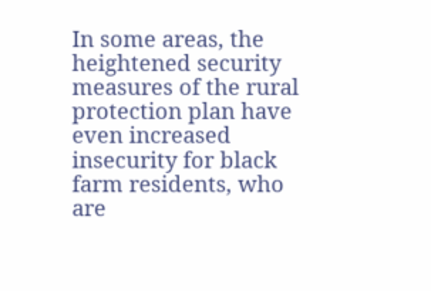In some areas, the heightened security measures of the rural protection plan have even increased insecurity for black farm residents, who are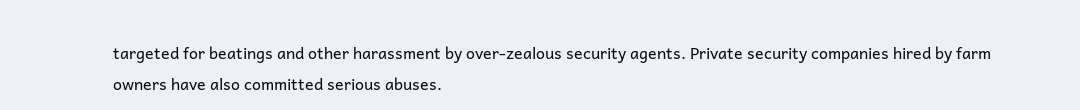targeted for beatings and other harassment by over-zealous security agents. Private security companies hired by farm owners have also committed serious abuses.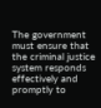The government must ensure that the criminal justice system responds effectively and promptly to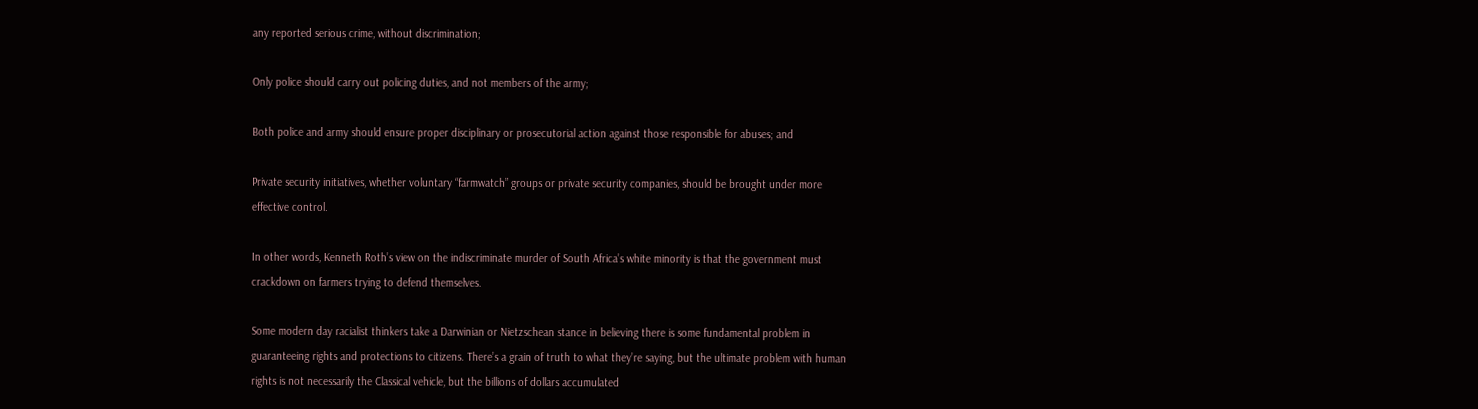any reported serious crime, without discrimination;

Only police should carry out policing duties, and not members of the army;

Both police and army should ensure proper disciplinary or prosecutorial action against those responsible for abuses; and

Private security initiatives, whether voluntary “farmwatch” groups or private security companies, should be brought under more effective control.

In other words, Kenneth Roth’s view on the indiscriminate murder of South Africa’s white minority is that the government must crackdown on farmers trying to defend themselves.

Some modern day racialist thinkers take a Darwinian or Nietzschean stance in believing there is some fundamental problem in guaranteeing rights and protections to citizens. There’s a grain of truth to what they’re saying, but the ultimate problem with human rights is not necessarily the Classical vehicle, but the billions of dollars accumulated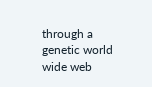through a genetic world wide web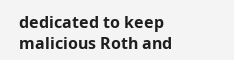dedicated to keep malicious Roth and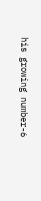his growing number-6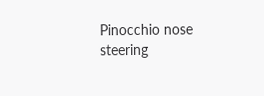Pinocchio nose steering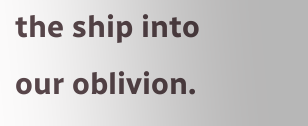the ship into our oblivion.